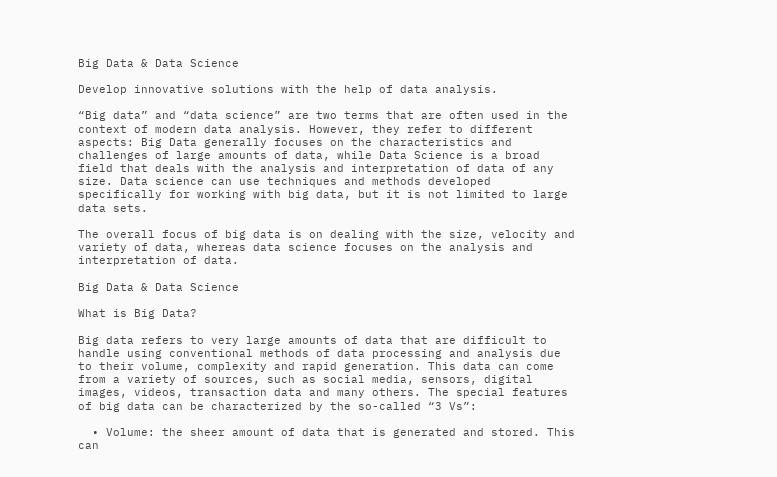Big Data & Data Science

Develop innovative solutions with the help of data analysis.

“Big data” and “data science” are two terms that are often used in the context of modern data analysis. However, they refer to different aspects: Big Data generally focuses on the characteristics and challenges of large amounts of data, while Data Science is a broad field that deals with the analysis and interpretation of data of any size. Data science can use techniques and methods developed specifically for working with big data, but it is not limited to large data sets.

The overall focus of big data is on dealing with the size, velocity and variety of data, whereas data science focuses on the analysis and interpretation of data.

Big Data & Data Science

What is Big Data?

Big data refers to very large amounts of data that are difficult to handle using conventional methods of data processing and analysis due to their volume, complexity and rapid generation. This data can come from a variety of sources, such as social media, sensors, digital images, videos, transaction data and many others. The special features of big data can be characterized by the so-called “3 Vs”:

  • Volume: the sheer amount of data that is generated and stored. This can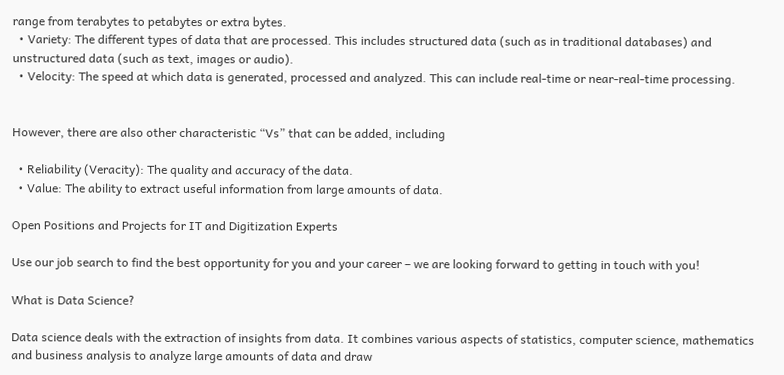range from terabytes to petabytes or extra bytes.
  • Variety: The different types of data that are processed. This includes structured data (such as in traditional databases) and unstructured data (such as text, images or audio).
  • Velocity: The speed at which data is generated, processed and analyzed. This can include real-time or near-real-time processing.


However, there are also other characteristic “Vs” that can be added, including

  • Reliability (Veracity): The quality and accuracy of the data.
  • Value: The ability to extract useful information from large amounts of data.

Open Positions and Projects for IT and Digitization Experts

Use our job search to find the best opportunity for you and your career – we are looking forward to getting in touch with you!

What is Data Science?

Data science deals with the extraction of insights from data. It combines various aspects of statistics, computer science, mathematics and business analysis to analyze large amounts of data and draw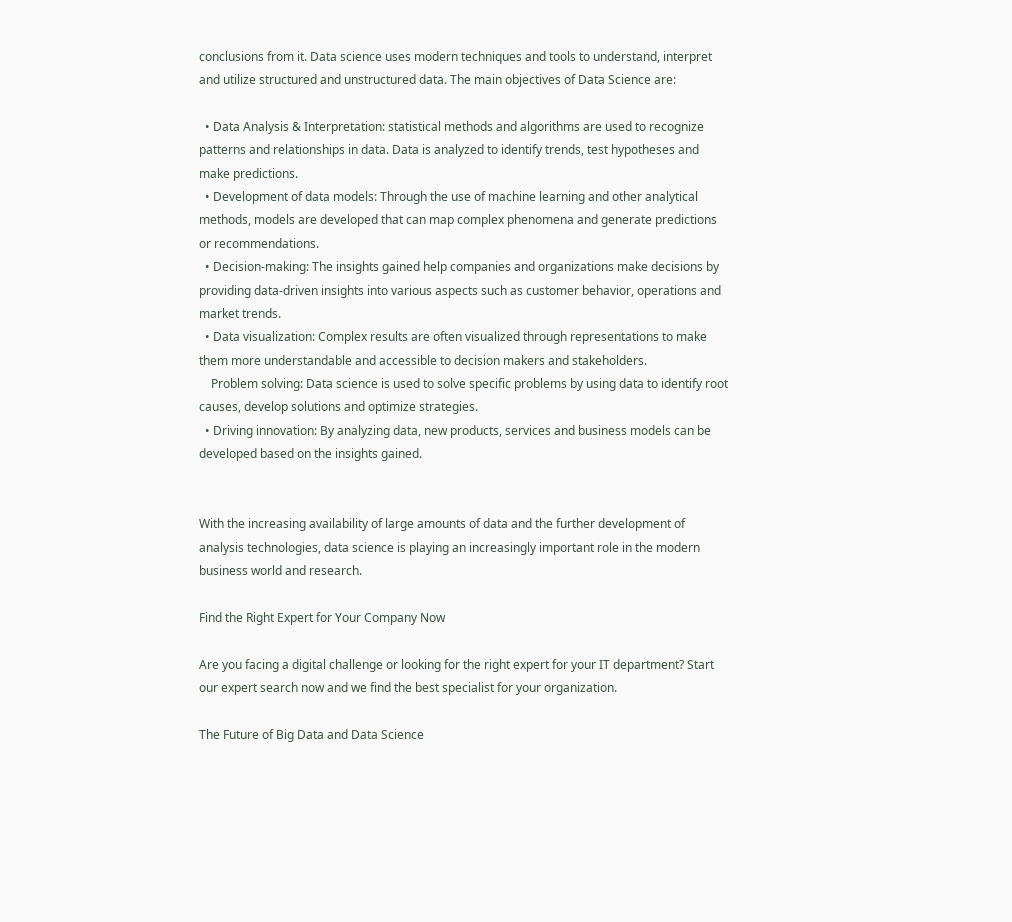conclusions from it. Data science uses modern techniques and tools to understand, interpret and utilize structured and unstructured data. The main objectives of Data Science are:

  • Data Analysis & Interpretation: statistical methods and algorithms are used to recognize patterns and relationships in data. Data is analyzed to identify trends, test hypotheses and make predictions.
  • Development of data models: Through the use of machine learning and other analytical methods, models are developed that can map complex phenomena and generate predictions or recommendations.
  • Decision-making: The insights gained help companies and organizations make decisions by providing data-driven insights into various aspects such as customer behavior, operations and market trends.
  • Data visualization: Complex results are often visualized through representations to make them more understandable and accessible to decision makers and stakeholders.
    Problem solving: Data science is used to solve specific problems by using data to identify root causes, develop solutions and optimize strategies.
  • Driving innovation: By analyzing data, new products, services and business models can be developed based on the insights gained.


With the increasing availability of large amounts of data and the further development of analysis technologies, data science is playing an increasingly important role in the modern business world and research.

Find the Right Expert for Your Company Now

Are you facing a digital challenge or looking for the right expert for your IT department? Start our expert search now and we find the best specialist for your organization.

The Future of Big Data and Data Science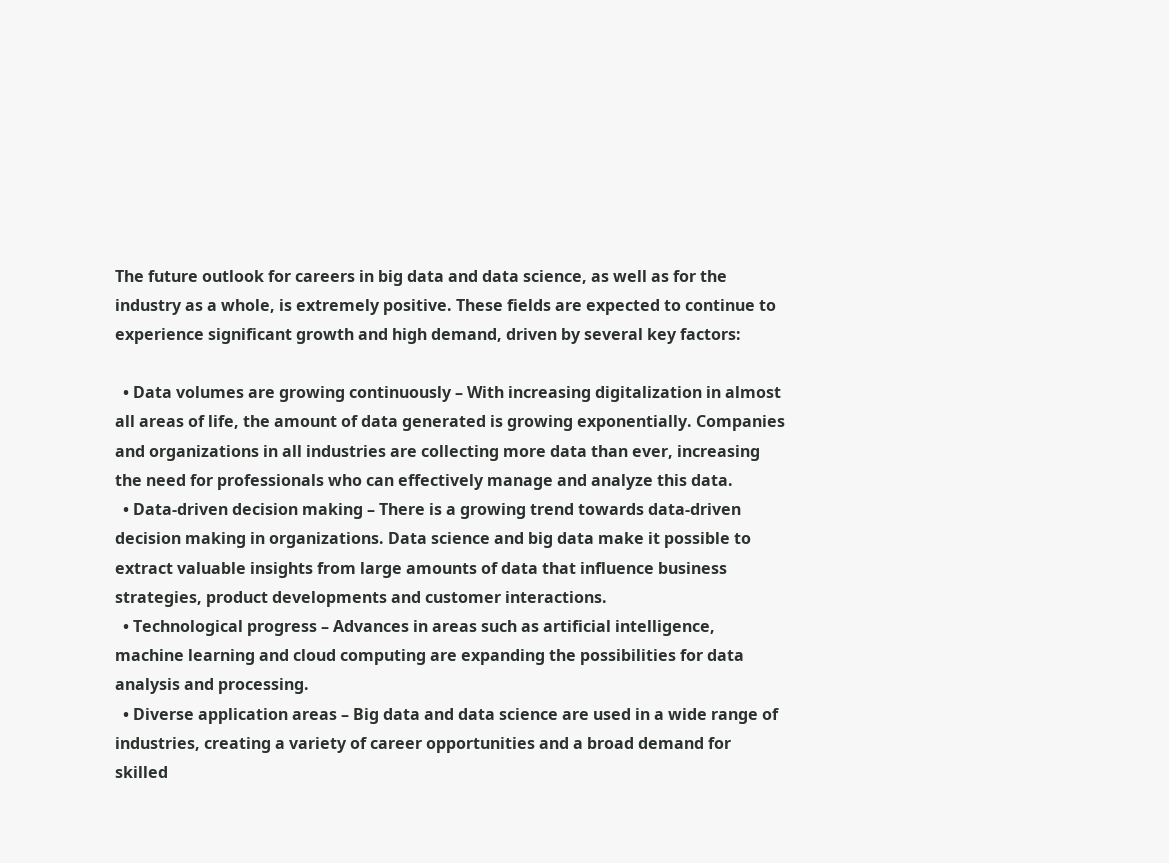The future outlook for careers in big data and data science, as well as for the industry as a whole, is extremely positive. These fields are expected to continue to experience significant growth and high demand, driven by several key factors:

  • Data volumes are growing continuously – With increasing digitalization in almost all areas of life, the amount of data generated is growing exponentially. Companies and organizations in all industries are collecting more data than ever, increasing the need for professionals who can effectively manage and analyze this data.
  • Data-driven decision making – There is a growing trend towards data-driven decision making in organizations. Data science and big data make it possible to extract valuable insights from large amounts of data that influence business strategies, product developments and customer interactions.
  • Technological progress – Advances in areas such as artificial intelligence, machine learning and cloud computing are expanding the possibilities for data analysis and processing.
  • Diverse application areas – Big data and data science are used in a wide range of industries, creating a variety of career opportunities and a broad demand for skilled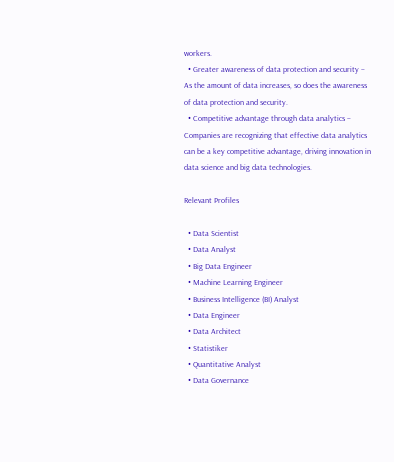workers.
  • Greater awareness of data protection and security – As the amount of data increases, so does the awareness of data protection and security.
  • Competitive advantage through data analytics – Companies are recognizing that effective data analytics can be a key competitive advantage, driving innovation in data science and big data technologies.

Relevant Profiles

  • Data Scientist
  • Data Analyst
  • Big Data Engineer
  • Machine Learning Engineer
  • Business Intelligence (BI) Analyst
  • Data Engineer
  • Data Architect
  • Statistiker
  • Quantitative Analyst
  • Data Governance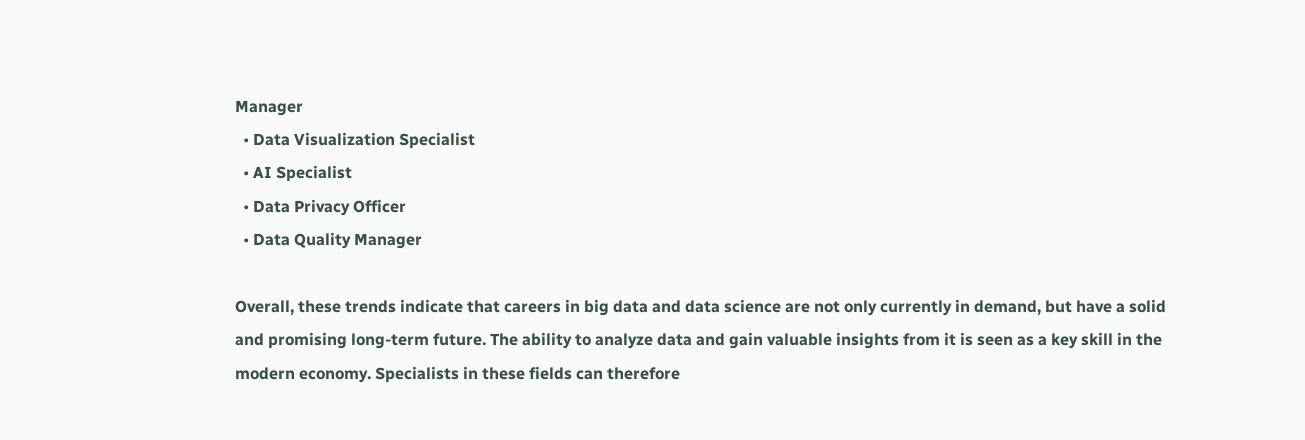Manager
  • Data Visualization Specialist
  • AI Specialist
  • Data Privacy Officer
  • Data Quality Manager

Overall, these trends indicate that careers in big data and data science are not only currently in demand, but have a solid and promising long-term future. The ability to analyze data and gain valuable insights from it is seen as a key skill in the modern economy. Specialists in these fields can therefore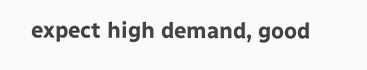expect high demand, good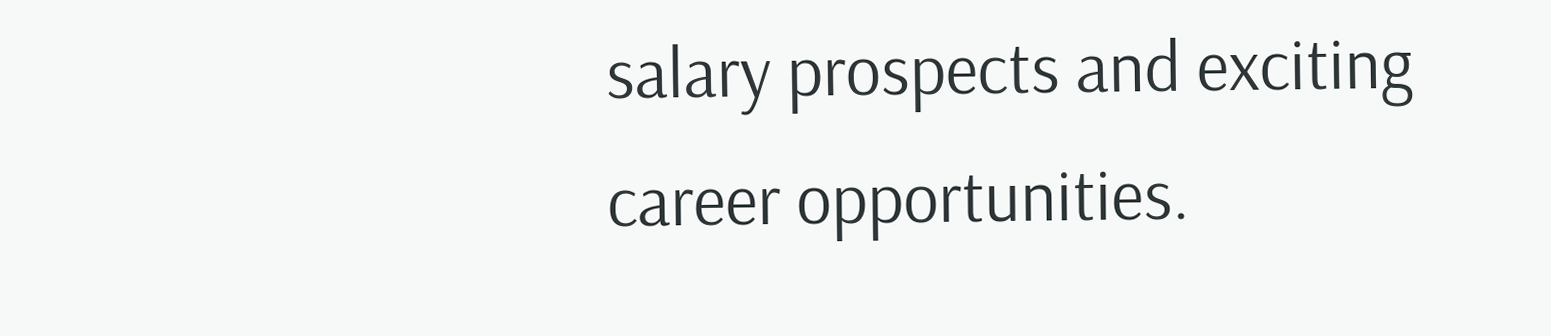salary prospects and exciting career opportunities.